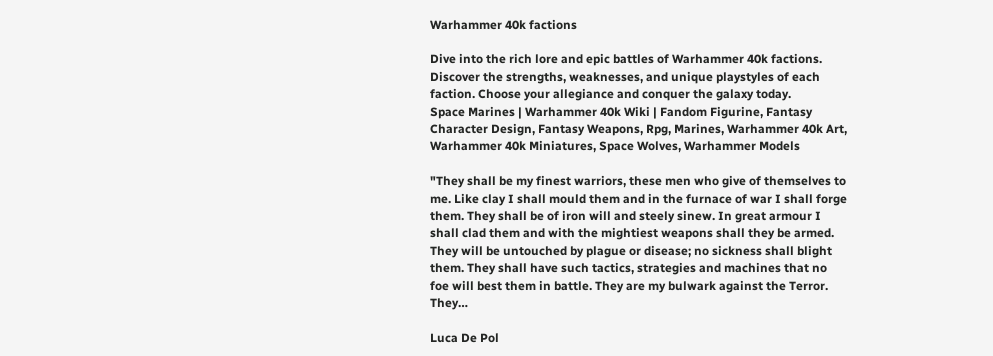Warhammer 40k factions

Dive into the rich lore and epic battles of Warhammer 40k factions. Discover the strengths, weaknesses, and unique playstyles of each faction. Choose your allegiance and conquer the galaxy today.
Space Marines | Warhammer 40k Wiki | Fandom Figurine, Fantasy Character Design, Fantasy Weapons, Rpg, Marines, Warhammer 40k Art, Warhammer 40k Miniatures, Space Wolves, Warhammer Models

"They shall be my finest warriors, these men who give of themselves to me. Like clay I shall mould them and in the furnace of war I shall forge them. They shall be of iron will and steely sinew. In great armour I shall clad them and with the mightiest weapons shall they be armed. They will be untouched by plague or disease; no sickness shall blight them. They shall have such tactics, strategies and machines that no foe will best them in battle. They are my bulwark against the Terror. They…

Luca De Pol